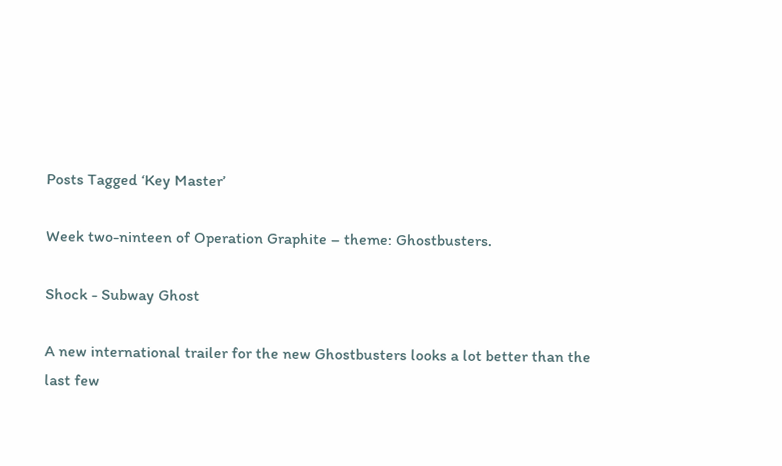Posts Tagged ‘Key Master’

Week two-ninteen of Operation Graphite – theme: Ghostbusters.

Shock - Subway Ghost

A new international trailer for the new Ghostbusters looks a lot better than the last few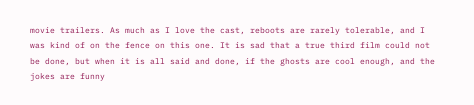movie trailers. As much as I love the cast, reboots are rarely tolerable, and I was kind of on the fence on this one. It is sad that a true third film could not be done, but when it is all said and done, if the ghosts are cool enough, and the jokes are funny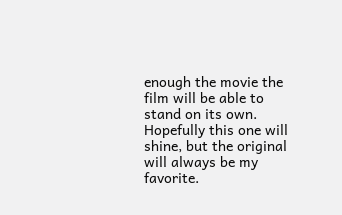enough the movie the film will be able to stand on its own. Hopefully this one will shine, but the original will always be my favorite.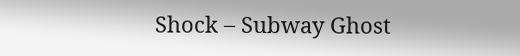Shock – Subway Ghost